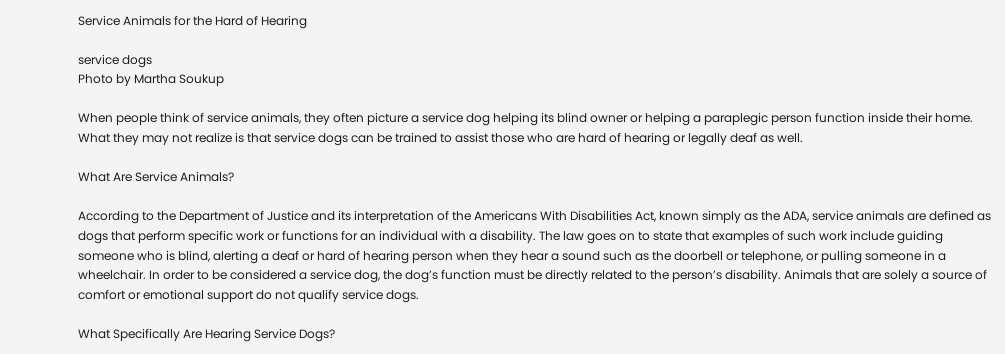Service Animals for the Hard of Hearing

service dogs
Photo by Martha Soukup

When people think of service animals, they often picture a service dog helping its blind owner or helping a paraplegic person function inside their home. What they may not realize is that service dogs can be trained to assist those who are hard of hearing or legally deaf as well.

What Are Service Animals?

According to the Department of Justice and its interpretation of the Americans With Disabilities Act, known simply as the ADA, service animals are defined as dogs that perform specific work or functions for an individual with a disability. The law goes on to state that examples of such work include guiding someone who is blind, alerting a deaf or hard of hearing person when they hear a sound such as the doorbell or telephone, or pulling someone in a wheelchair. In order to be considered a service dog, the dog’s function must be directly related to the person’s disability. Animals that are solely a source of comfort or emotional support do not qualify service dogs.

What Specifically Are Hearing Service Dogs?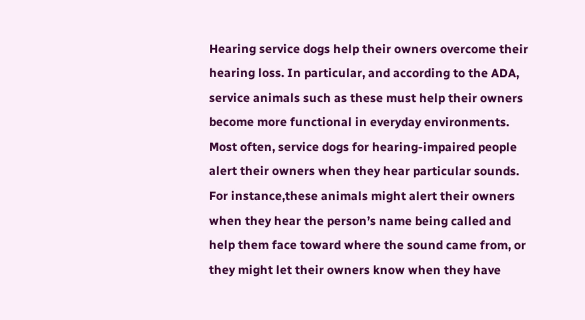Hearing service dogs help their owners overcome their hearing loss. In particular, and according to the ADA, service animals such as these must help their owners become more functional in everyday environments. Most often, service dogs for hearing-impaired people alert their owners when they hear particular sounds. For instance,these animals might alert their owners when they hear the person’s name being called and help them face toward where the sound came from, or they might let their owners know when they have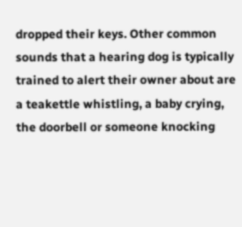dropped their keys. Other common sounds that a hearing dog is typically trained to alert their owner about are a teakettle whistling, a baby crying, the doorbell or someone knocking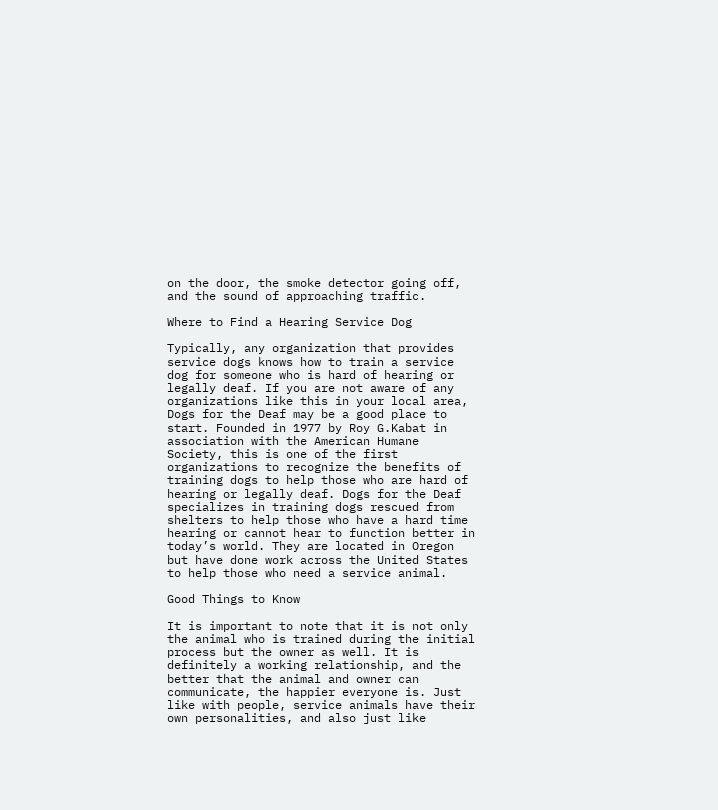on the door, the smoke detector going off, and the sound of approaching traffic.

Where to Find a Hearing Service Dog

Typically, any organization that provides service dogs knows how to train a service dog for someone who is hard of hearing or legally deaf. If you are not aware of any organizations like this in your local area, Dogs for the Deaf may be a good place to start. Founded in 1977 by Roy G.Kabat in association with the American Humane Society, this is one of the first organizations to recognize the benefits of training dogs to help those who are hard of hearing or legally deaf. Dogs for the Deaf specializes in training dogs rescued from shelters to help those who have a hard time hearing or cannot hear to function better in today’s world. They are located in Oregon but have done work across the United States to help those who need a service animal.

Good Things to Know

It is important to note that it is not only the animal who is trained during the initial process but the owner as well. It is definitely a working relationship, and the better that the animal and owner can communicate, the happier everyone is. Just like with people, service animals have their own personalities, and also just like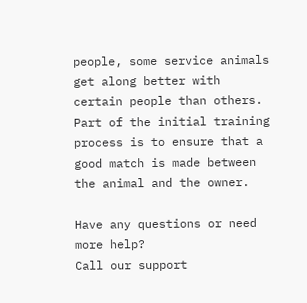people, some service animals get along better with certain people than others. Part of the initial training process is to ensure that a good match is made between the animal and the owner.

Have any questions or need more help?
Call our support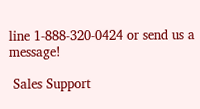line 1-888-320-0424 or send us a message!

 Sales Support